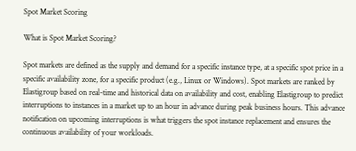Spot Market Scoring

What is Spot Market Scoring?

Spot markets are defined as the supply and demand for a specific instance type, at a specific spot price in a specific availability zone, for a specific product (e.g., Linux or Windows). Spot markets are ranked by Elastigroup based on real-time and historical data on availability and cost, enabling Elastigroup to predict interruptions to instances in a market up to an hour in advance during peak business hours. This advance notification on upcoming interruptions is what triggers the spot instance replacement and ensures the continuous availability of your workloads.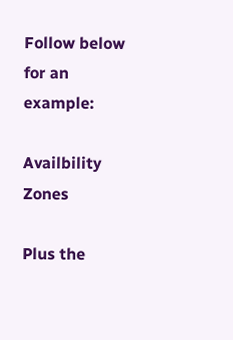Follow below for an example:

Availbility Zones

Plus the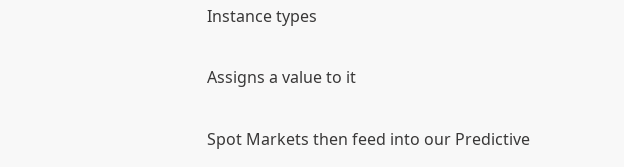Instance types

Assigns a value to it

Spot Markets then feed into our Predictive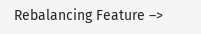Rebalancing Feature –>